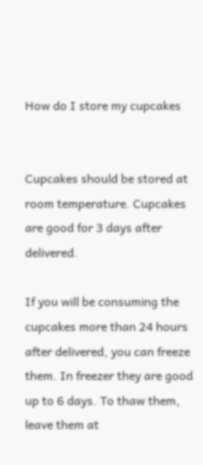How do I store my cupcakes


Cupcakes should be stored at room temperature. Cupcakes are good for 3 days after delivered.

If you will be consuming the cupcakes more than 24 hours after delivered, you can freeze them. In freezer they are good up to 6 days. To thaw them, leave them at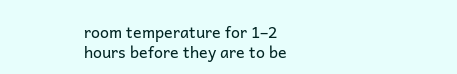room temperature for 1–2 hours before they are to be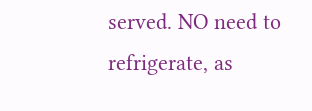served. NO need to refrigerate, as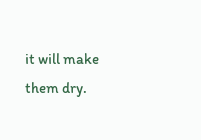it will make them dry.